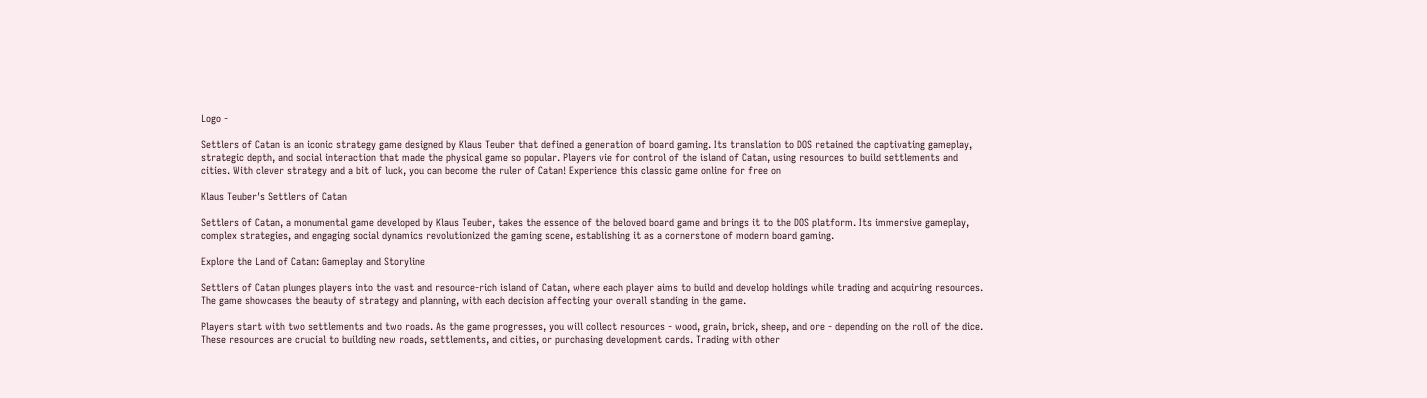Logo -

Settlers of Catan is an iconic strategy game designed by Klaus Teuber that defined a generation of board gaming. Its translation to DOS retained the captivating gameplay, strategic depth, and social interaction that made the physical game so popular. Players vie for control of the island of Catan, using resources to build settlements and cities. With clever strategy and a bit of luck, you can become the ruler of Catan! Experience this classic game online for free on

Klaus Teuber's Settlers of Catan

Settlers of Catan, a monumental game developed by Klaus Teuber, takes the essence of the beloved board game and brings it to the DOS platform. Its immersive gameplay, complex strategies, and engaging social dynamics revolutionized the gaming scene, establishing it as a cornerstone of modern board gaming.

Explore the Land of Catan: Gameplay and Storyline

Settlers of Catan plunges players into the vast and resource-rich island of Catan, where each player aims to build and develop holdings while trading and acquiring resources. The game showcases the beauty of strategy and planning, with each decision affecting your overall standing in the game.

Players start with two settlements and two roads. As the game progresses, you will collect resources - wood, grain, brick, sheep, and ore - depending on the roll of the dice. These resources are crucial to building new roads, settlements, and cities, or purchasing development cards. Trading with other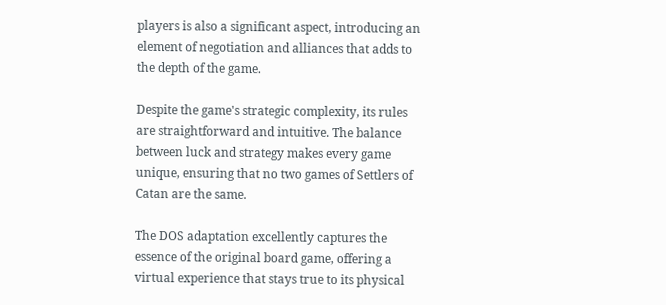players is also a significant aspect, introducing an element of negotiation and alliances that adds to the depth of the game.

Despite the game's strategic complexity, its rules are straightforward and intuitive. The balance between luck and strategy makes every game unique, ensuring that no two games of Settlers of Catan are the same.

The DOS adaptation excellently captures the essence of the original board game, offering a virtual experience that stays true to its physical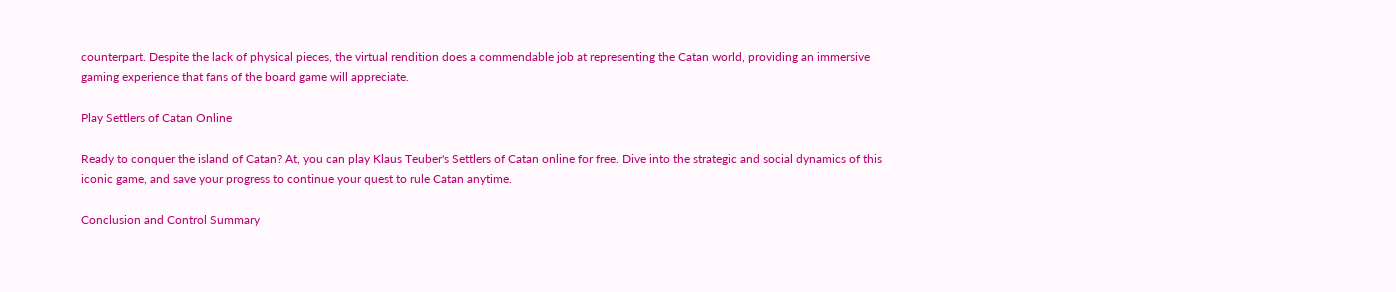counterpart. Despite the lack of physical pieces, the virtual rendition does a commendable job at representing the Catan world, providing an immersive gaming experience that fans of the board game will appreciate.

Play Settlers of Catan Online

Ready to conquer the island of Catan? At, you can play Klaus Teuber's Settlers of Catan online for free. Dive into the strategic and social dynamics of this iconic game, and save your progress to continue your quest to rule Catan anytime.

Conclusion and Control Summary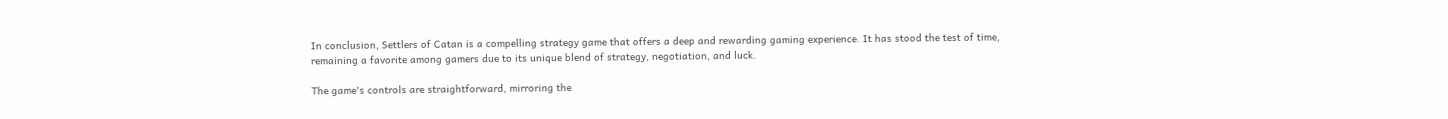In conclusion, Settlers of Catan is a compelling strategy game that offers a deep and rewarding gaming experience. It has stood the test of time, remaining a favorite among gamers due to its unique blend of strategy, negotiation, and luck.

The game's controls are straightforward, mirroring the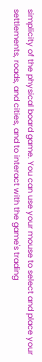simplicity of the physical board game. You can use your mouse to select and place your settlements, roads, and cities, and to interact with the game's trading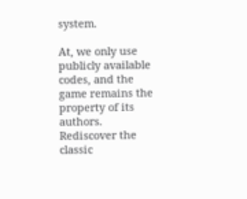system.

At, we only use publicly available codes, and the game remains the property of its authors. Rediscover the classic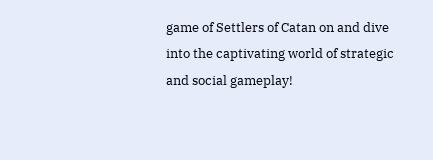game of Settlers of Catan on and dive into the captivating world of strategic and social gameplay!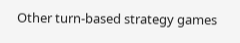Other turn-based strategy games